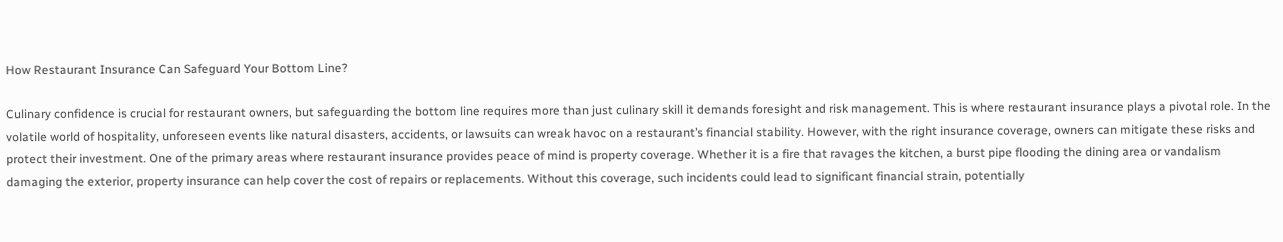How Restaurant Insurance Can Safeguard Your Bottom Line?

Culinary confidence is crucial for restaurant owners, but safeguarding the bottom line requires more than just culinary skill it demands foresight and risk management. This is where restaurant insurance plays a pivotal role. In the volatile world of hospitality, unforeseen events like natural disasters, accidents, or lawsuits can wreak havoc on a restaurant’s financial stability. However, with the right insurance coverage, owners can mitigate these risks and protect their investment. One of the primary areas where restaurant insurance provides peace of mind is property coverage. Whether it is a fire that ravages the kitchen, a burst pipe flooding the dining area or vandalism damaging the exterior, property insurance can help cover the cost of repairs or replacements. Without this coverage, such incidents could lead to significant financial strain, potentially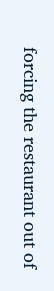forcing the restaurant out of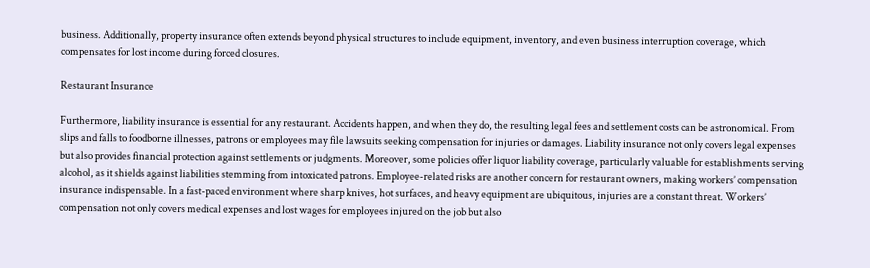business. Additionally, property insurance often extends beyond physical structures to include equipment, inventory, and even business interruption coverage, which compensates for lost income during forced closures.

Restaurant Insurance

Furthermore, liability insurance is essential for any restaurant. Accidents happen, and when they do, the resulting legal fees and settlement costs can be astronomical. From slips and falls to foodborne illnesses, patrons or employees may file lawsuits seeking compensation for injuries or damages. Liability insurance not only covers legal expenses but also provides financial protection against settlements or judgments. Moreover, some policies offer liquor liability coverage, particularly valuable for establishments serving alcohol, as it shields against liabilities stemming from intoxicated patrons. Employee-related risks are another concern for restaurant owners, making workers’ compensation insurance indispensable. In a fast-paced environment where sharp knives, hot surfaces, and heavy equipment are ubiquitous, injuries are a constant threat. Workers’ compensation not only covers medical expenses and lost wages for employees injured on the job but also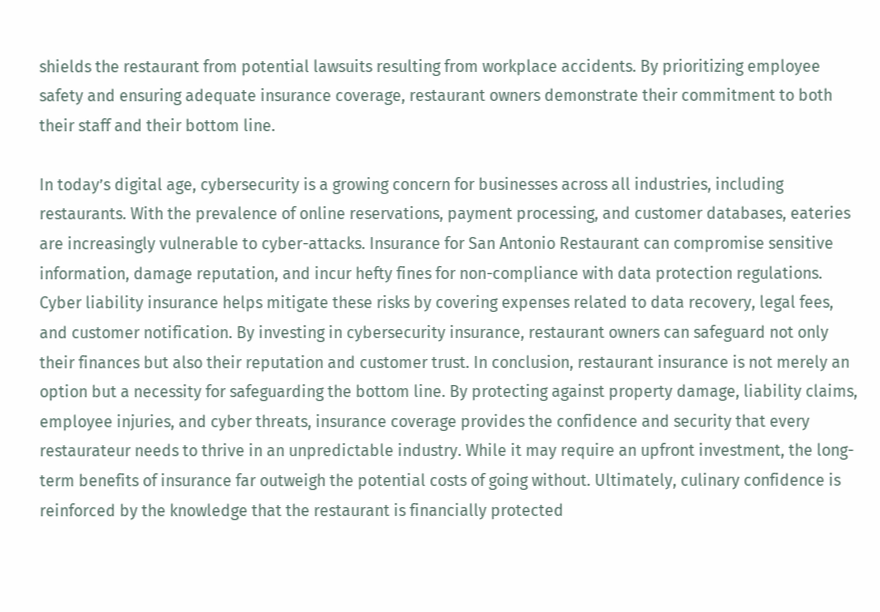shields the restaurant from potential lawsuits resulting from workplace accidents. By prioritizing employee safety and ensuring adequate insurance coverage, restaurant owners demonstrate their commitment to both their staff and their bottom line.

In today’s digital age, cybersecurity is a growing concern for businesses across all industries, including restaurants. With the prevalence of online reservations, payment processing, and customer databases, eateries are increasingly vulnerable to cyber-attacks. Insurance for San Antonio Restaurant can compromise sensitive information, damage reputation, and incur hefty fines for non-compliance with data protection regulations. Cyber liability insurance helps mitigate these risks by covering expenses related to data recovery, legal fees, and customer notification. By investing in cybersecurity insurance, restaurant owners can safeguard not only their finances but also their reputation and customer trust. In conclusion, restaurant insurance is not merely an option but a necessity for safeguarding the bottom line. By protecting against property damage, liability claims, employee injuries, and cyber threats, insurance coverage provides the confidence and security that every restaurateur needs to thrive in an unpredictable industry. While it may require an upfront investment, the long-term benefits of insurance far outweigh the potential costs of going without. Ultimately, culinary confidence is reinforced by the knowledge that the restaurant is financially protected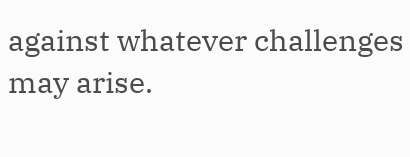against whatever challenges may arise.